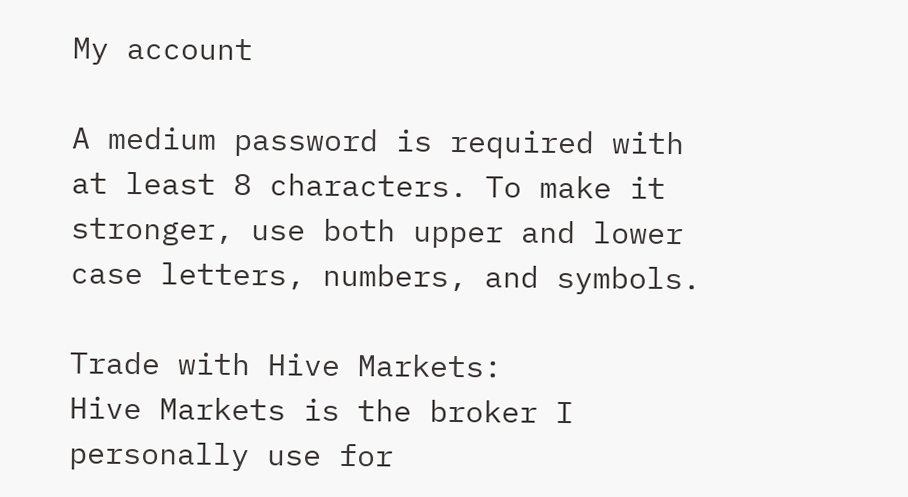My account

A medium password is required with at least 8 characters. To make it stronger, use both upper and lower case letters, numbers, and symbols.

Trade with Hive Markets:
Hive Markets is the broker I personally use for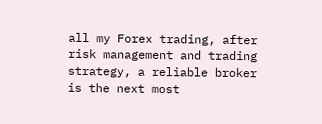all my Forex trading, after risk management and trading strategy, a reliable broker is the next most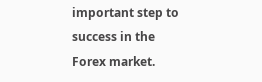important step to success in the Forex market.